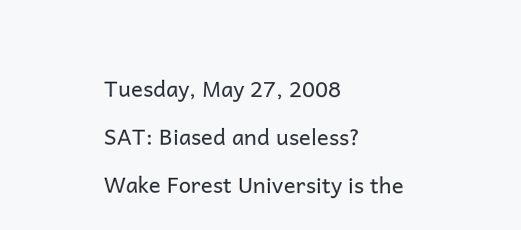Tuesday, May 27, 2008

SAT: Biased and useless?

Wake Forest University is the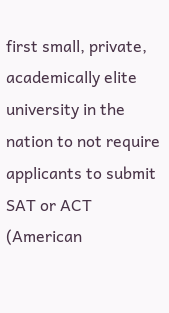first small, private, academically elite university in the nation to not require applicants to submit SAT or ACT (American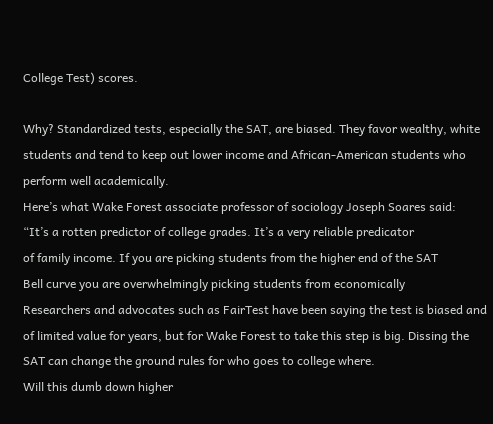College Test) scores.

Why? Standardized tests, especially the SAT, are biased. They favor wealthy, white students and tend to keep out lower income and African-American students who perform well academically.
Here’s what Wake Forest associate professor of sociology Joseph Soares said:
“It’s a rotten predictor of college grades. It’s a very reliable predicator
of family income. If you are picking students from the higher end of the SAT
Bell curve you are overwhelmingly picking students from economically
Researchers and advocates such as FairTest have been saying the test is biased and of limited value for years, but for Wake Forest to take this step is big. Dissing the SAT can change the ground rules for who goes to college where.
Will this dumb down higher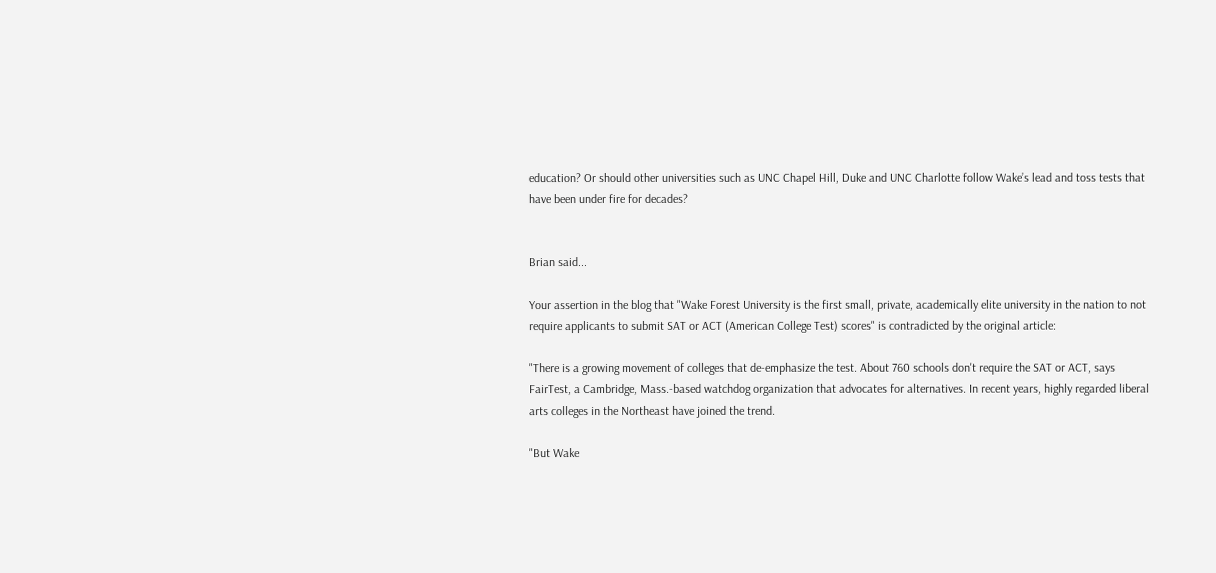education? Or should other universities such as UNC Chapel Hill, Duke and UNC Charlotte follow Wake’s lead and toss tests that have been under fire for decades?


Brian said...

Your assertion in the blog that "Wake Forest University is the first small, private, academically elite university in the nation to not require applicants to submit SAT or ACT (American College Test) scores" is contradicted by the original article:

"There is a growing movement of colleges that de-emphasize the test. About 760 schools don't require the SAT or ACT, says FairTest, a Cambridge, Mass.-based watchdog organization that advocates for alternatives. In recent years, highly regarded liberal arts colleges in the Northeast have joined the trend.

"But Wake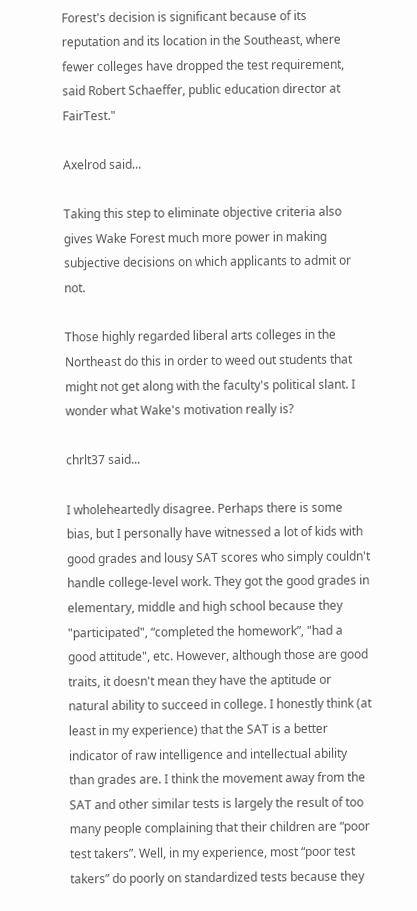Forest's decision is significant because of its reputation and its location in the Southeast, where fewer colleges have dropped the test requirement, said Robert Schaeffer, public education director at FairTest."

Axelrod said...

Taking this step to eliminate objective criteria also gives Wake Forest much more power in making subjective decisions on which applicants to admit or not.

Those highly regarded liberal arts colleges in the Northeast do this in order to weed out students that might not get along with the faculty's political slant. I wonder what Wake's motivation really is?

chrlt37 said...

I wholeheartedly disagree. Perhaps there is some bias, but I personally have witnessed a lot of kids with good grades and lousy SAT scores who simply couldn't handle college-level work. They got the good grades in elementary, middle and high school because they "participated", “completed the homework”, "had a good attitude", etc. However, although those are good traits, it doesn't mean they have the aptitude or natural ability to succeed in college. I honestly think (at least in my experience) that the SAT is a better indicator of raw intelligence and intellectual ability than grades are. I think the movement away from the SAT and other similar tests is largely the result of too many people complaining that their children are “poor test takers”. Well, in my experience, most “poor test takers” do poorly on standardized tests because they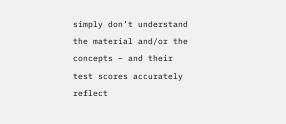simply don’t understand the material and/or the concepts – and their test scores accurately reflect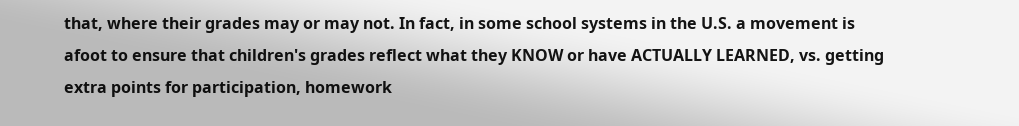that, where their grades may or may not. In fact, in some school systems in the U.S. a movement is afoot to ensure that children's grades reflect what they KNOW or have ACTUALLY LEARNED, vs. getting extra points for participation, homework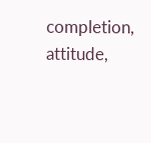completion, attitude,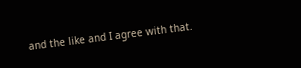and the like and I agree with that.